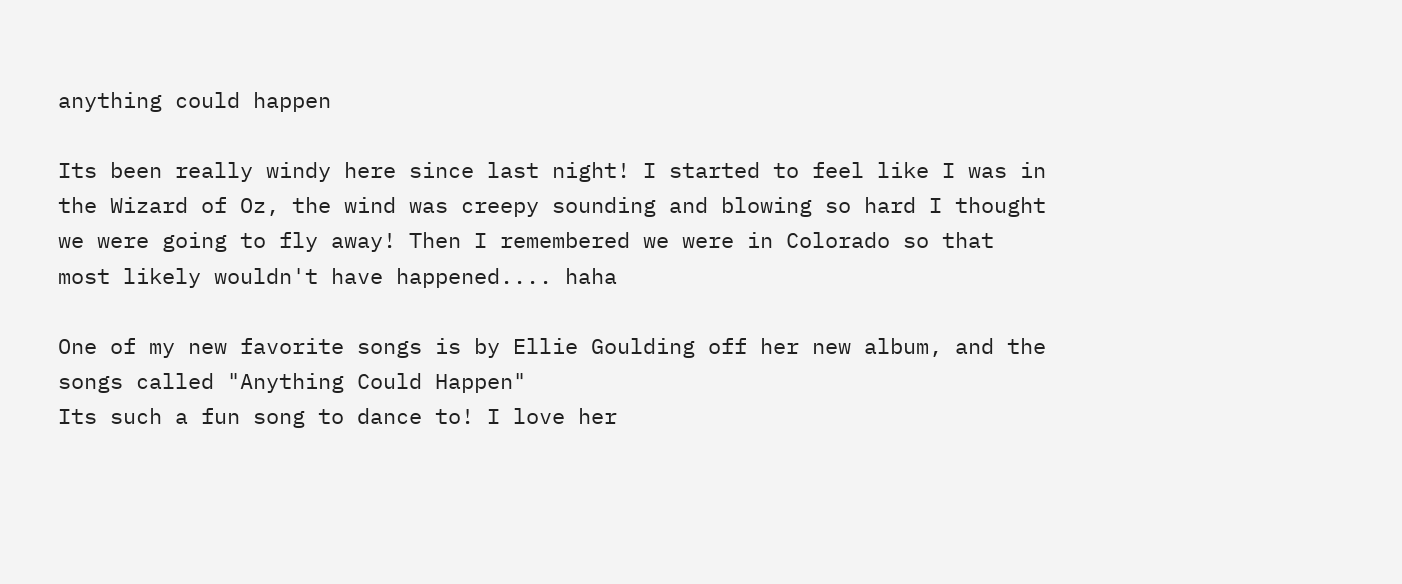anything could happen

Its been really windy here since last night! I started to feel like I was in the Wizard of Oz, the wind was creepy sounding and blowing so hard I thought we were going to fly away! Then I remembered we were in Colorado so that most likely wouldn't have happened.... haha

One of my new favorite songs is by Ellie Goulding off her new album, and the songs called "Anything Could Happen"
Its such a fun song to dance to! I love her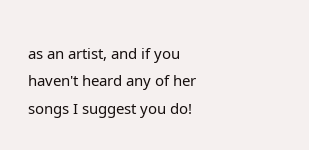as an artist, and if you haven't heard any of her songs I suggest you do!